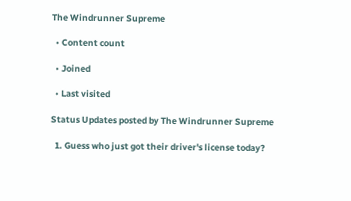The Windrunner Supreme

  • Content count

  • Joined

  • Last visited

Status Updates posted by The Windrunner Supreme

  1. Guess who just got their driver's license today?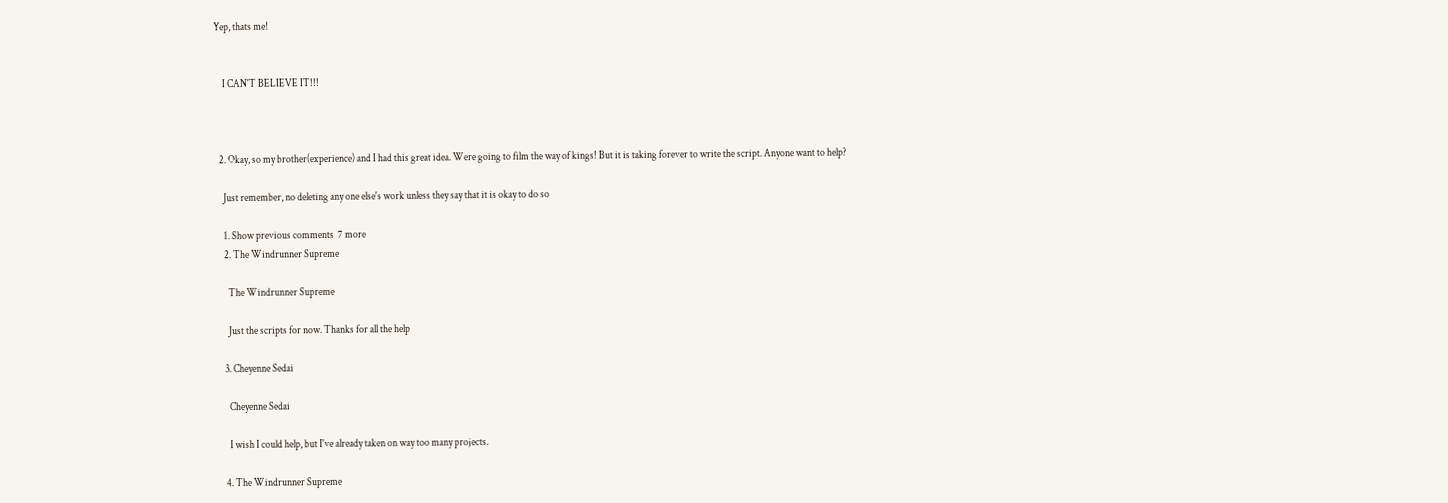Yep, thats me!


    I CAN'T BELIEVE IT!!!



  2. Okay, so my brother(experience) and I had this great idea. Were going to film the way of kings! But it is taking forever to write the script. Anyone want to help?

    Just remember, no deleting any one else's work unless they say that it is okay to do so

    1. Show previous comments  7 more
    2. The Windrunner Supreme

      The Windrunner Supreme

      Just the scripts for now. Thanks for all the help

    3. Cheyenne Sedai

      Cheyenne Sedai

      I wish I could help, but I've already taken on way too many projects.

    4. The Windrunner Supreme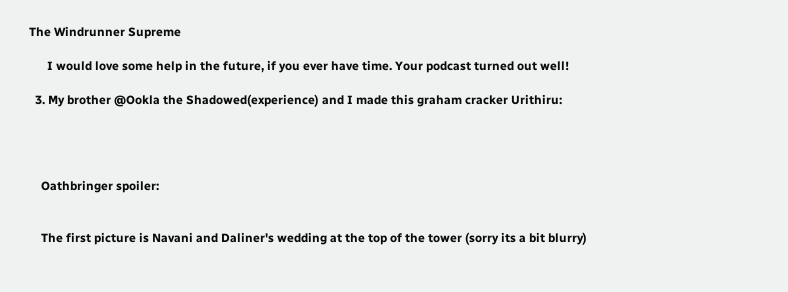The Windrunner Supreme

      I would love some help in the future, if you ever have time. Your podcast turned out well!

  3. My brother @Ookla the Shadowed(experience) and I made this graham cracker Urithiru:




    Oathbringer spoiler:


    The first picture is Navani and Daliner's wedding at the top of the tower (sorry its a bit blurry)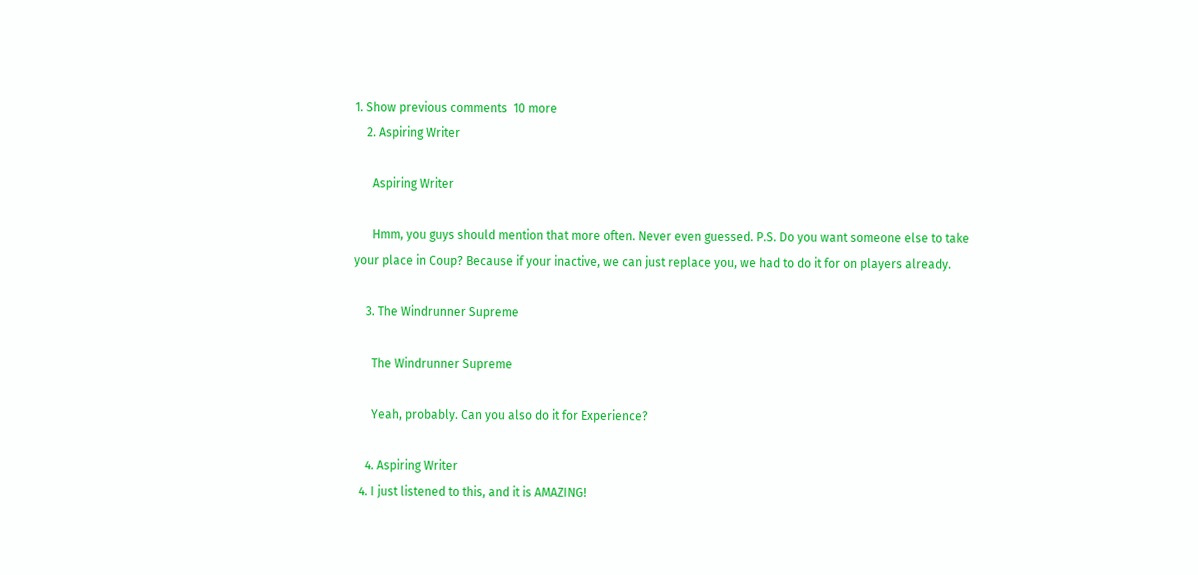1. Show previous comments  10 more
    2. Aspiring Writer

      Aspiring Writer

      Hmm, you guys should mention that more often. Never even guessed. P.S. Do you want someone else to take your place in Coup? Because if your inactive, we can just replace you, we had to do it for on players already.

    3. The Windrunner Supreme

      The Windrunner Supreme

      Yeah, probably. Can you also do it for Experience?

    4. Aspiring Writer
  4. I just listened to this, and it is AMAZING!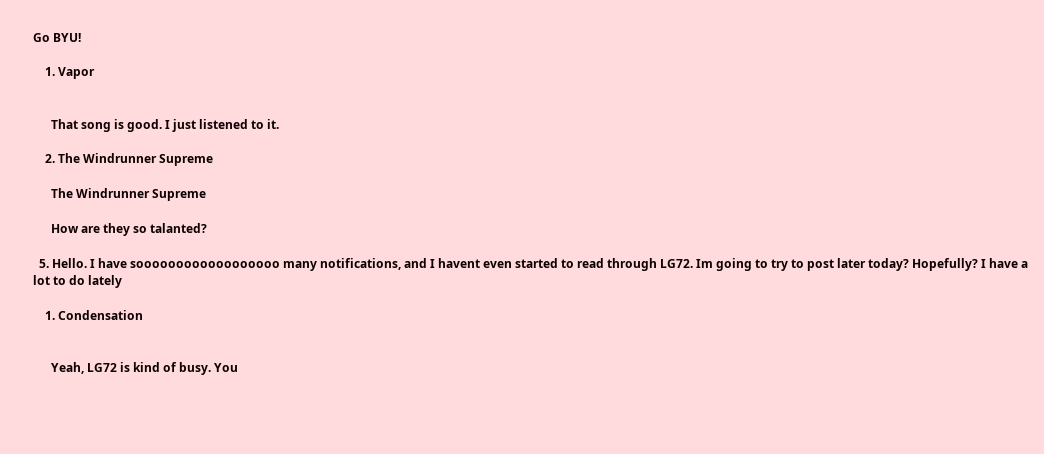Go BYU!

    1. Vapor


      That song is good. I just listened to it.

    2. The Windrunner Supreme

      The Windrunner Supreme

      How are they so talanted?

  5. Hello. I have soooooooooooooooooo many notifications, and I havent even started to read through LG72. Im going to try to post later today? Hopefully? I have a lot to do lately

    1. Condensation


      Yeah, LG72 is kind of busy. You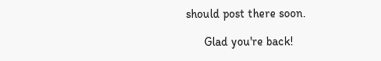should post there soon.

      Glad you're back!